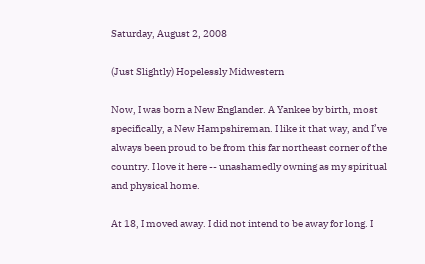Saturday, August 2, 2008

(Just Slightly) Hopelessly Midwestern

Now, I was born a New Englander. A Yankee by birth, most specifically, a New Hampshireman. I like it that way, and I’ve always been proud to be from this far northeast corner of the country. I love it here -- unashamedly owning as my spiritual and physical home.

At 18, I moved away. I did not intend to be away for long. I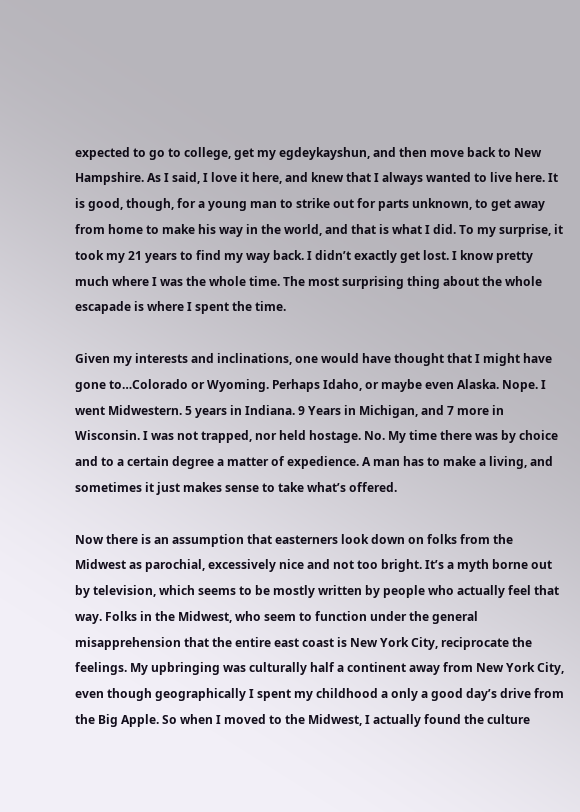expected to go to college, get my egdeykayshun, and then move back to New Hampshire. As I said, I love it here, and knew that I always wanted to live here. It is good, though, for a young man to strike out for parts unknown, to get away from home to make his way in the world, and that is what I did. To my surprise, it took my 21 years to find my way back. I didn’t exactly get lost. I know pretty much where I was the whole time. The most surprising thing about the whole escapade is where I spent the time.

Given my interests and inclinations, one would have thought that I might have gone to…Colorado or Wyoming. Perhaps Idaho, or maybe even Alaska. Nope. I went Midwestern. 5 years in Indiana. 9 Years in Michigan, and 7 more in Wisconsin. I was not trapped, nor held hostage. No. My time there was by choice and to a certain degree a matter of expedience. A man has to make a living, and sometimes it just makes sense to take what’s offered.

Now there is an assumption that easterners look down on folks from the Midwest as parochial, excessively nice and not too bright. It’s a myth borne out by television, which seems to be mostly written by people who actually feel that way. Folks in the Midwest, who seem to function under the general misapprehension that the entire east coast is New York City, reciprocate the feelings. My upbringing was culturally half a continent away from New York City, even though geographically I spent my childhood a only a good day’s drive from the Big Apple. So when I moved to the Midwest, I actually found the culture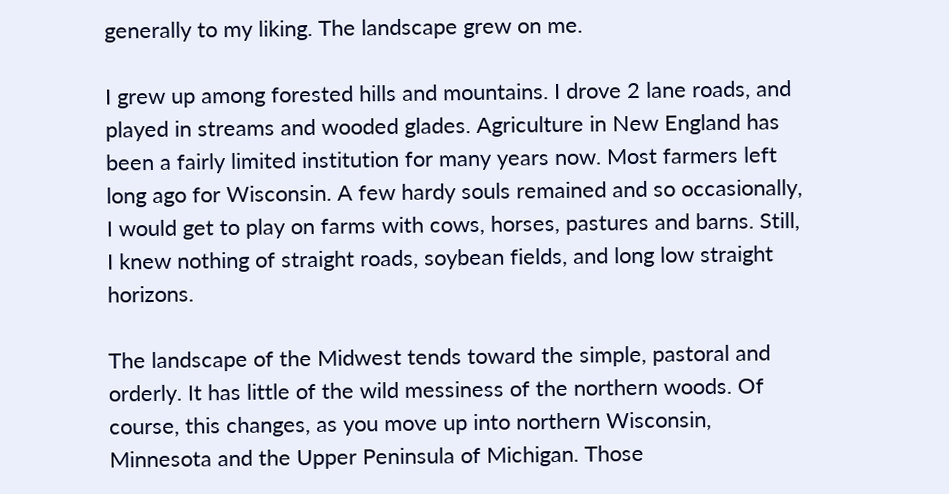generally to my liking. The landscape grew on me.

I grew up among forested hills and mountains. I drove 2 lane roads, and played in streams and wooded glades. Agriculture in New England has been a fairly limited institution for many years now. Most farmers left long ago for Wisconsin. A few hardy souls remained and so occasionally, I would get to play on farms with cows, horses, pastures and barns. Still, I knew nothing of straight roads, soybean fields, and long low straight horizons.

The landscape of the Midwest tends toward the simple, pastoral and orderly. It has little of the wild messiness of the northern woods. Of course, this changes, as you move up into northern Wisconsin, Minnesota and the Upper Peninsula of Michigan. Those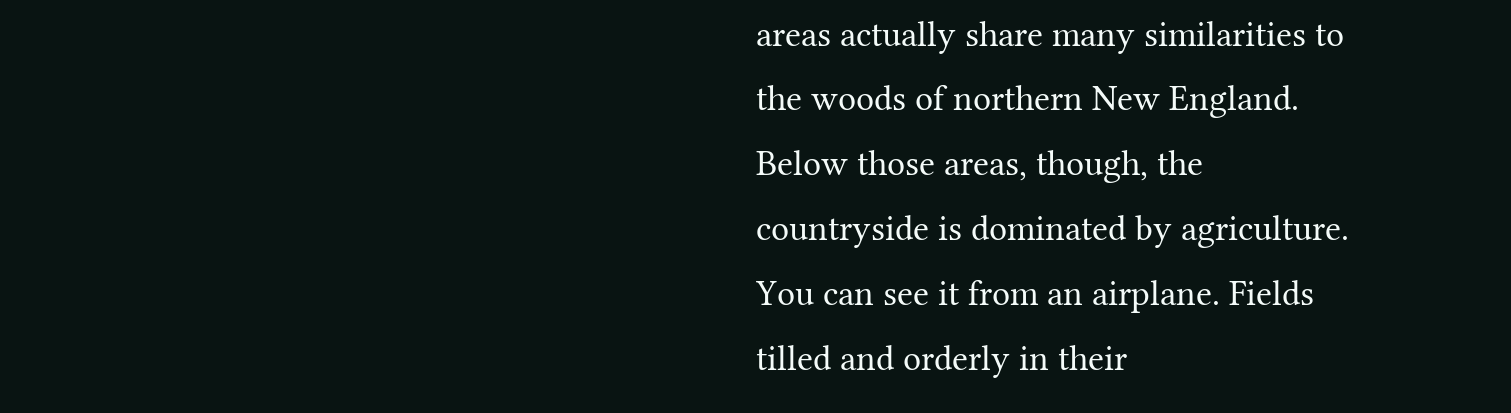areas actually share many similarities to the woods of northern New England. Below those areas, though, the countryside is dominated by agriculture. You can see it from an airplane. Fields tilled and orderly in their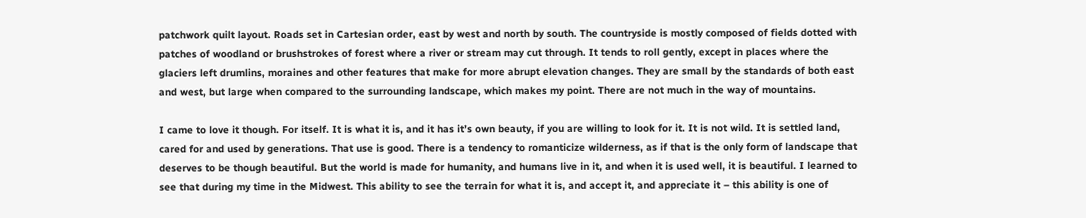patchwork quilt layout. Roads set in Cartesian order, east by west and north by south. The countryside is mostly composed of fields dotted with patches of woodland or brushstrokes of forest where a river or stream may cut through. It tends to roll gently, except in places where the glaciers left drumlins, moraines and other features that make for more abrupt elevation changes. They are small by the standards of both east and west, but large when compared to the surrounding landscape, which makes my point. There are not much in the way of mountains.

I came to love it though. For itself. It is what it is, and it has it’s own beauty, if you are willing to look for it. It is not wild. It is settled land, cared for and used by generations. That use is good. There is a tendency to romanticize wilderness, as if that is the only form of landscape that deserves to be though beautiful. But the world is made for humanity, and humans live in it, and when it is used well, it is beautiful. I learned to see that during my time in the Midwest. This ability to see the terrain for what it is, and accept it, and appreciate it – this ability is one of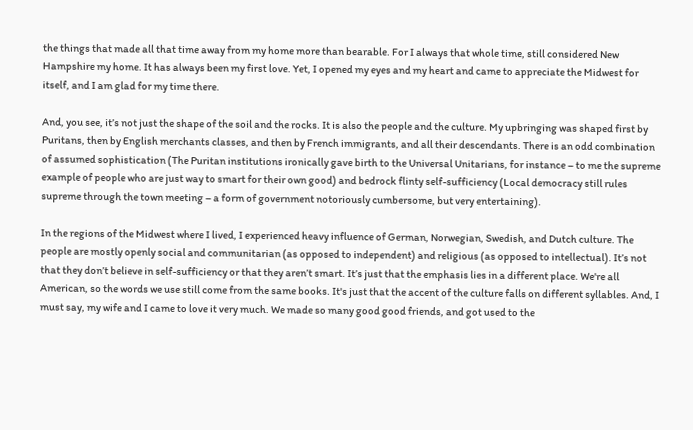the things that made all that time away from my home more than bearable. For I always that whole time, still considered New Hampshire my home. It has always been my first love. Yet, I opened my eyes and my heart and came to appreciate the Midwest for itself, and I am glad for my time there.

And, you see, it’s not just the shape of the soil and the rocks. It is also the people and the culture. My upbringing was shaped first by Puritans, then by English merchants classes, and then by French immigrants, and all their descendants. There is an odd combination of assumed sophistication (The Puritan institutions ironically gave birth to the Universal Unitarians, for instance – to me the supreme example of people who are just way to smart for their own good) and bedrock flinty self-sufficiency (Local democracy still rules supreme through the town meeting – a form of government notoriously cumbersome, but very entertaining).

In the regions of the Midwest where I lived, I experienced heavy influence of German, Norwegian, Swedish, and Dutch culture. The people are mostly openly social and communitarian (as opposed to independent) and religious (as opposed to intellectual). It’s not that they don’t believe in self-sufficiency or that they aren’t smart. It’s just that the emphasis lies in a different place. We're all American, so the words we use still come from the same books. It's just that the accent of the culture falls on different syllables. And, I must say, my wife and I came to love it very much. We made so many good good friends, and got used to the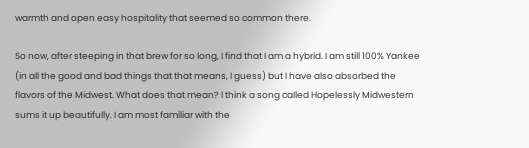warmth and open easy hospitality that seemed so common there.

So now, after steeping in that brew for so long, I find that I am a hybrid. I am still 100% Yankee (in all the good and bad things that that means, I guess) but I have also absorbed the flavors of the Midwest. What does that mean? I think a song called Hopelessly Midwestern sums it up beautifully. I am most familiar with the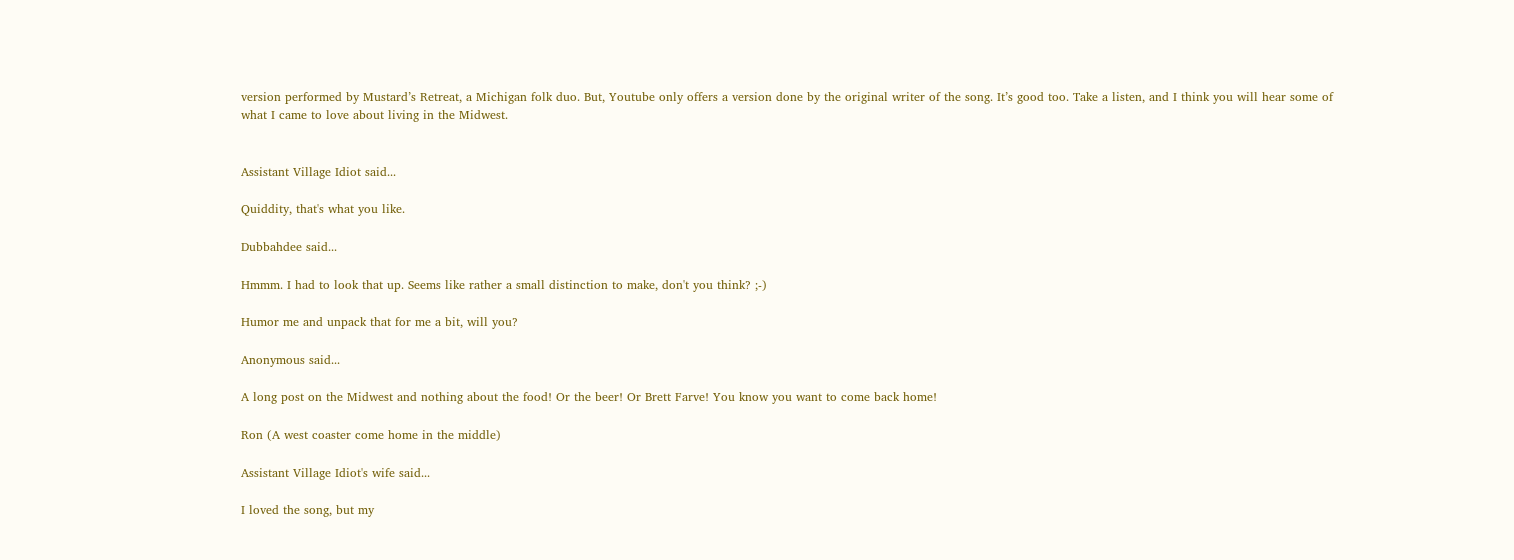version performed by Mustard’s Retreat, a Michigan folk duo. But, Youtube only offers a version done by the original writer of the song. It’s good too. Take a listen, and I think you will hear some of what I came to love about living in the Midwest.


Assistant Village Idiot said...

Quiddity, that's what you like.

Dubbahdee said...

Hmmm. I had to look that up. Seems like rather a small distinction to make, don't you think? ;-)

Humor me and unpack that for me a bit, will you?

Anonymous said...

A long post on the Midwest and nothing about the food! Or the beer! Or Brett Farve! You know you want to come back home!

Ron (A west coaster come home in the middle)

Assistant Village Idiot's wife said...

I loved the song, but my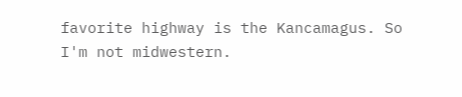favorite highway is the Kancamagus. So I'm not midwestern.